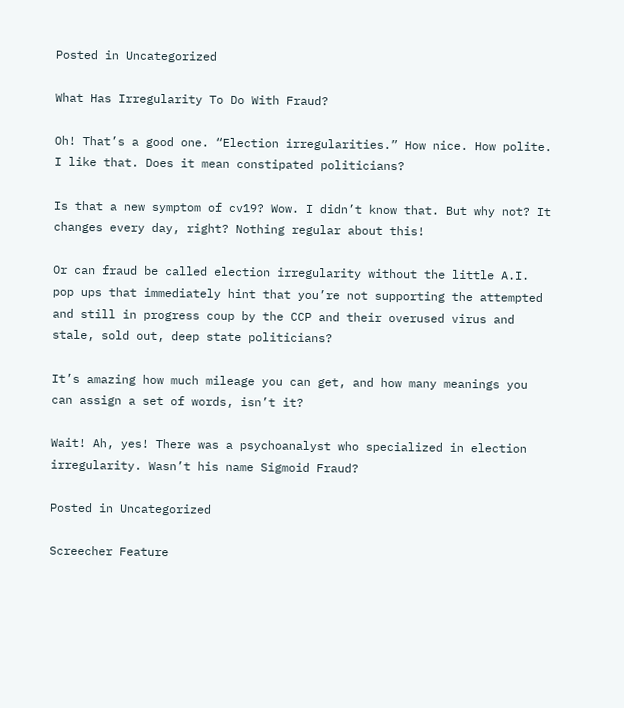Posted in Uncategorized

What Has Irregularity To Do With Fraud?

Oh! That’s a good one. “Election irregularities.” How nice. How polite. I like that. Does it mean constipated politicians?

Is that a new symptom of cv19? Wow. I didn’t know that. But why not? It changes every day, right? Nothing regular about this!

Or can fraud be called election irregularity without the little A.I. pop ups that immediately hint that you’re not supporting the attempted and still in progress coup by the CCP and their overused virus and stale, sold out, deep state politicians?

It’s amazing how much mileage you can get, and how many meanings you can assign a set of words, isn’t it?

Wait! Ah, yes! There was a psychoanalyst who specialized in election irregularity. Wasn’t his name Sigmoid Fraud?

Posted in Uncategorized

Screecher Feature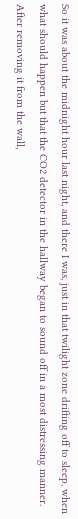So it was about the midnight hour last night, and there I was, just in that twilight zone drifting off to sleep, when what should happen but that the CO2 detector in the hallway began to sound off in a most distressing manner. After removing it from the wall,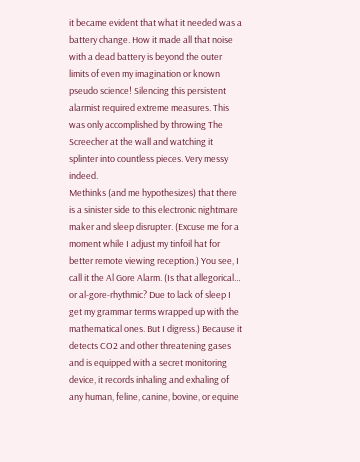it became evident that what it needed was a battery change. How it made all that noise with a dead battery is beyond the outer limits of even my imagination or known pseudo science! Silencing this persistent alarmist required extreme measures. This was only accomplished by throwing The Screecher at the wall and watching it splinter into countless pieces. Very messy indeed.
Methinks (and me hypothesizes) that there is a sinister side to this electronic nightmare maker and sleep disrupter. (Excuse me for a moment while I adjust my tinfoil hat for better remote viewing reception.) You see, I call it the Al Gore Alarm. (Is that allegorical… or al-gore-rhythmic? Due to lack of sleep I get my grammar terms wrapped up with the mathematical ones. But I digress.) Because it detects CO2 and other threatening gases and is equipped with a secret monitoring device, it records inhaling and exhaling of any human, feline, canine, bovine, or equine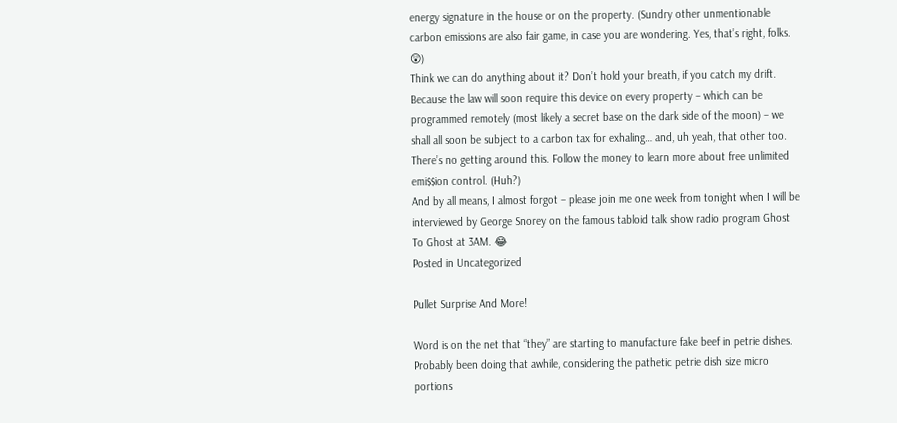energy signature in the house or on the property. (Sundry other unmentionable carbon emissions are also fair game, in case you are wondering. Yes, that’s right, folks. 😲)
Think we can do anything about it? Don’t hold your breath, if you catch my drift.
Because the law will soon require this device on every property – which can be programmed remotely (most likely a secret base on the dark side of the moon) – we shall all soon be subject to a carbon tax for exhaling… and, uh yeah, that other too. There’s no getting around this. Follow the money to learn more about free unlimited emi$$ion control. (Huh?)
And by all means, I almost forgot – please join me one week from tonight when I will be interviewed by George Snorey on the famous tabloid talk show radio program Ghost To Ghost at 3AM. 😂
Posted in Uncategorized

Pullet Surprise And More!

Word is on the net that “they” are starting to manufacture fake beef in petrie dishes. Probably been doing that awhile, considering the pathetic petrie dish size micro portions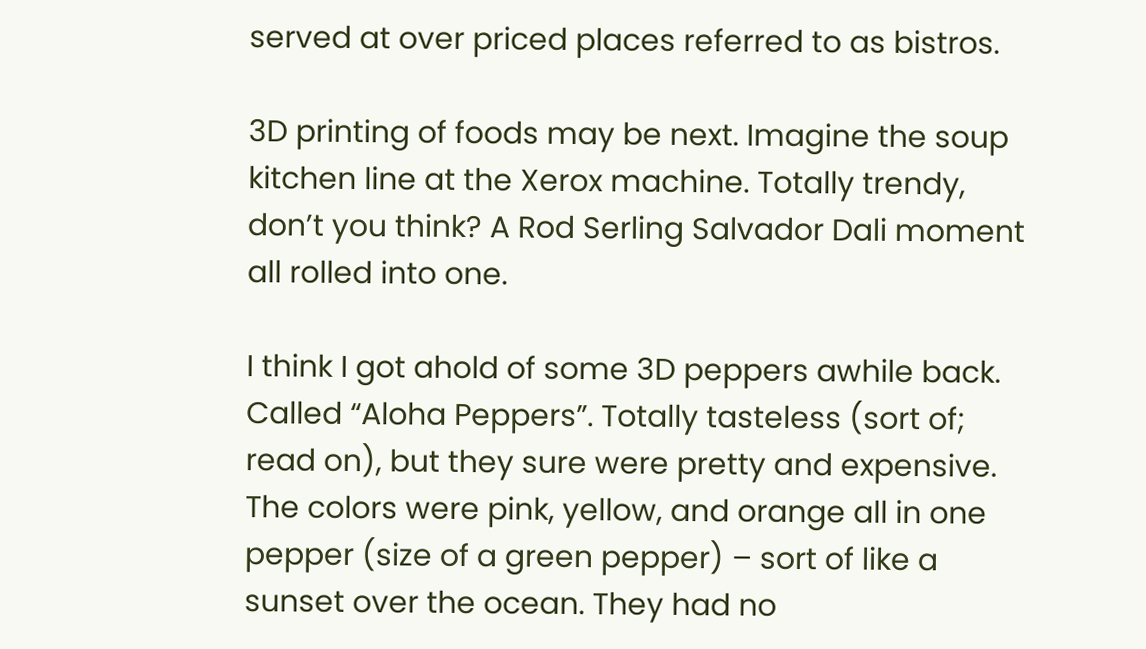served at over priced places referred to as bistros.

3D printing of foods may be next. Imagine the soup kitchen line at the Xerox machine. Totally trendy, don’t you think? A Rod Serling Salvador Dali moment all rolled into one.

I think I got ahold of some 3D peppers awhile back. Called “Aloha Peppers”. Totally tasteless (sort of; read on), but they sure were pretty and expensive. The colors were pink, yellow, and orange all in one pepper (size of a green pepper) – sort of like a sunset over the ocean. They had no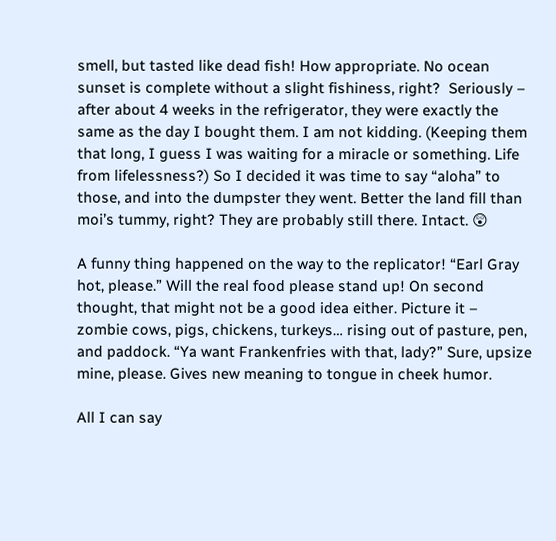smell, but tasted like dead fish! How appropriate. No ocean sunset is complete without a slight fishiness, right?  Seriously – after about 4 weeks in the refrigerator, they were exactly the same as the day I bought them. I am not kidding. (Keeping them that long, I guess I was waiting for a miracle or something. Life from lifelessness?) So I decided it was time to say “aloha” to those, and into the dumpster they went. Better the land fill than moi’s tummy, right? They are probably still there. Intact. 😲

A funny thing happened on the way to the replicator! “Earl Gray hot, please.” Will the real food please stand up! On second thought, that might not be a good idea either. Picture it – zombie cows, pigs, chickens, turkeys… rising out of pasture, pen, and paddock. “Ya want Frankenfries with that, lady?” Sure, upsize mine, please. Gives new meaning to tongue in cheek humor.

All I can say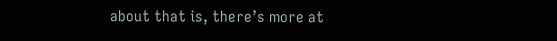about that is, there’s more at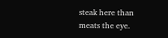steak here than meats the eye.